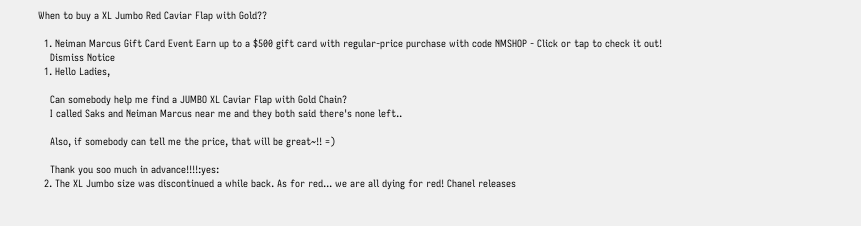When to buy a XL Jumbo Red Caviar Flap with Gold??

  1. Neiman Marcus Gift Card Event Earn up to a $500 gift card with regular-price purchase with code NMSHOP - Click or tap to check it out!
    Dismiss Notice
  1. Hello Ladies,

    Can somebody help me find a JUMBO XL Caviar Flap with Gold Chain?
    I called Saks and Neiman Marcus near me and they both said there's none left..

    Also, if somebody can tell me the price, that will be great~!! =)

    Thank you soo much in advance!!!!:yes:
  2. The XL Jumbo size was discontinued a while back. As for red... we are all dying for red! Chanel releases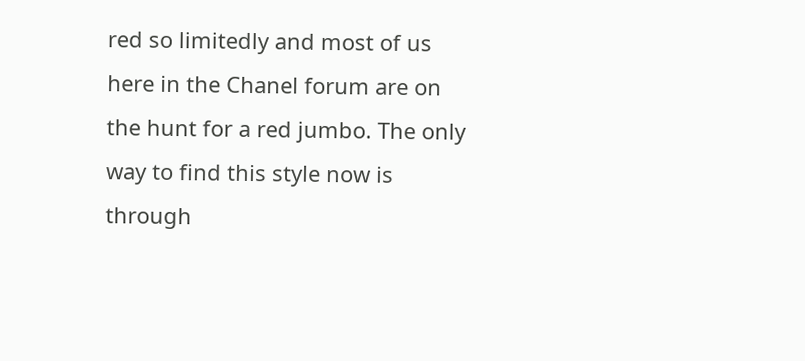red so limitedly and most of us here in the Chanel forum are on the hunt for a red jumbo. The only way to find this style now is through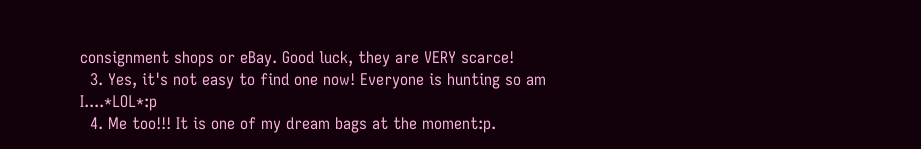consignment shops or eBay. Good luck, they are VERY scarce!
  3. Yes, it's not easy to find one now! Everyone is hunting so am I....*LOL*:p
  4. Me too!!! It is one of my dream bags at the moment:p.